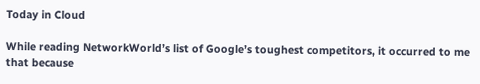Today in Cloud

While reading NetworkWorld’s list of Google’s toughest competitors, it occurred to me that because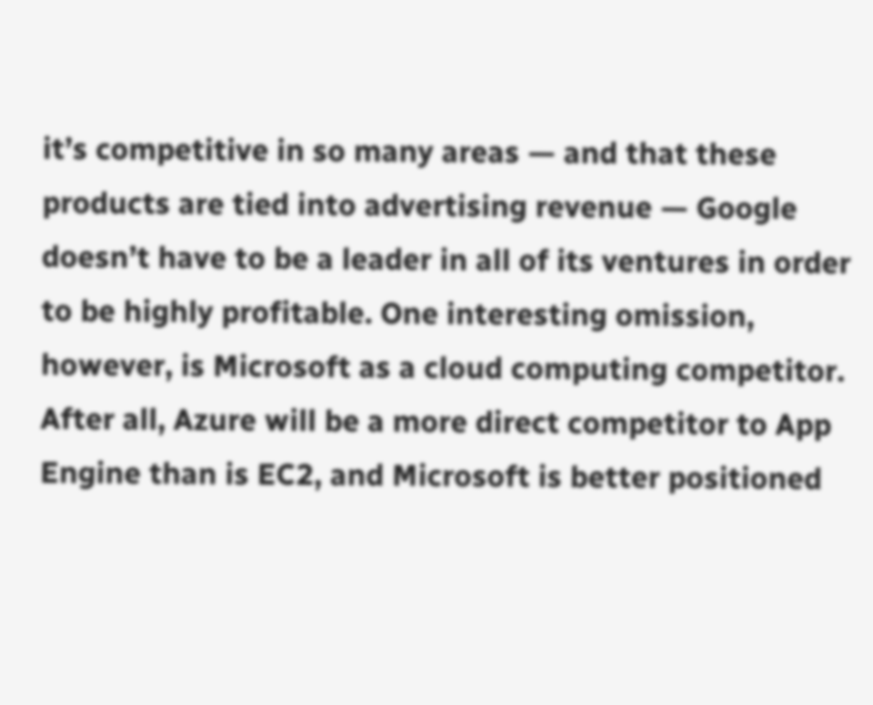it’s competitive in so many areas — and that these products are tied into advertising revenue — Google doesn’t have to be a leader in all of its ventures in order to be highly profitable. One interesting omission, however, is Microsoft as a cloud computing competitor. After all, Azure will be a more direct competitor to App Engine than is EC2, and Microsoft is better positioned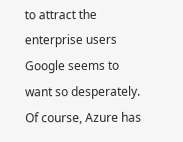to attract the enterprise users Google seems to want so desperately. Of course, Azure has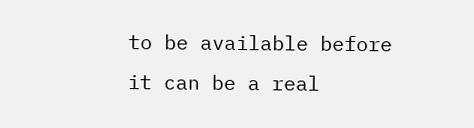to be available before it can be a real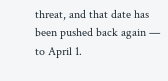threat, and that date has been pushed back again — to April 1.